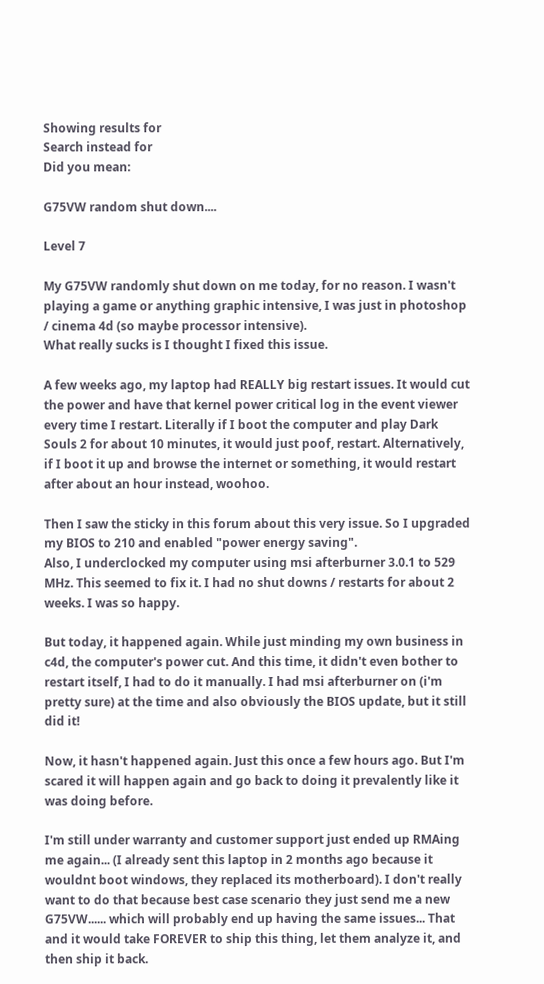Showing results for
Search instead for
Did you mean:

G75VW random shut down....

Level 7

My G75VW randomly shut down on me today, for no reason. I wasn't playing a game or anything graphic intensive, I was just in photoshop / cinema 4d (so maybe processor intensive).
What really sucks is I thought I fixed this issue.

A few weeks ago, my laptop had REALLY big restart issues. It would cut the power and have that kernel power critical log in the event viewer every time I restart. Literally if I boot the computer and play Dark Souls 2 for about 10 minutes, it would just poof, restart. Alternatively, if I boot it up and browse the internet or something, it would restart after about an hour instead, woohoo.

Then I saw the sticky in this forum about this very issue. So I upgraded my BIOS to 210 and enabled "power energy saving".
Also, I underclocked my computer using msi afterburner 3.0.1 to 529 MHz. This seemed to fix it. I had no shut downs / restarts for about 2 weeks. I was so happy.

But today, it happened again. While just minding my own business in c4d, the computer's power cut. And this time, it didn't even bother to restart itself, I had to do it manually. I had msi afterburner on (i'm pretty sure) at the time and also obviously the BIOS update, but it still did it!

Now, it hasn't happened again. Just this once a few hours ago. But I'm scared it will happen again and go back to doing it prevalently like it was doing before.

I'm still under warranty and customer support just ended up RMAing me again... (I already sent this laptop in 2 months ago because it wouldnt boot windows, they replaced its motherboard). I don't really want to do that because best case scenario they just send me a new G75VW...... which will probably end up having the same issues... That and it would take FOREVER to ship this thing, let them analyze it, and then ship it back.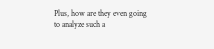Plus, how are they even going to analyze such a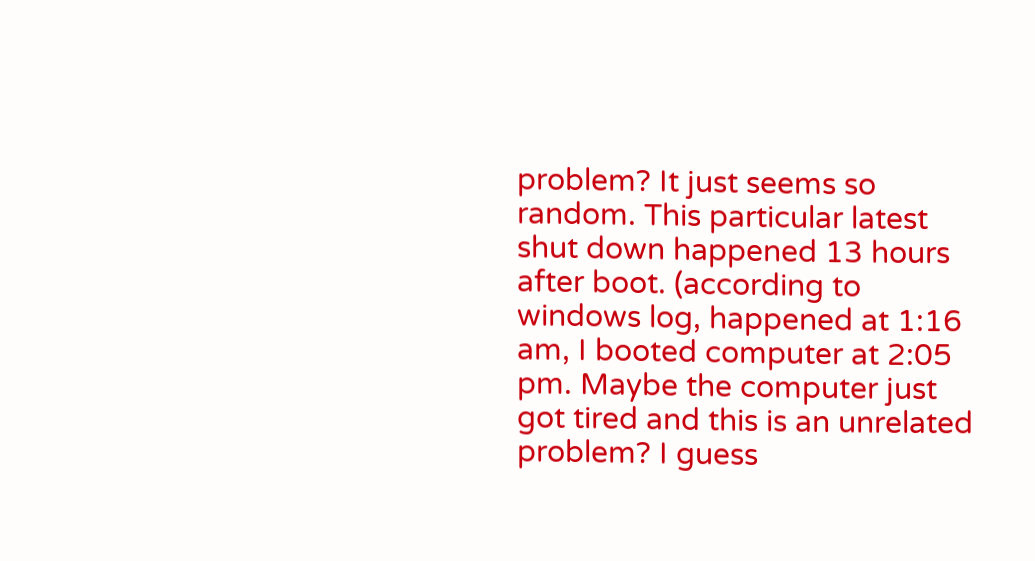problem? It just seems so random. This particular latest shut down happened 13 hours after boot. (according to windows log, happened at 1:16 am, I booted computer at 2:05 pm. Maybe the computer just got tired and this is an unrelated problem? I guess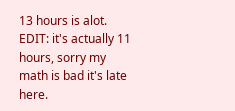13 hours is alot. EDIT: it's actually 11 hours, sorry my math is bad it's late here.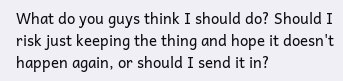What do you guys think I should do? Should I risk just keeping the thing and hope it doesn't happen again, or should I send it in?